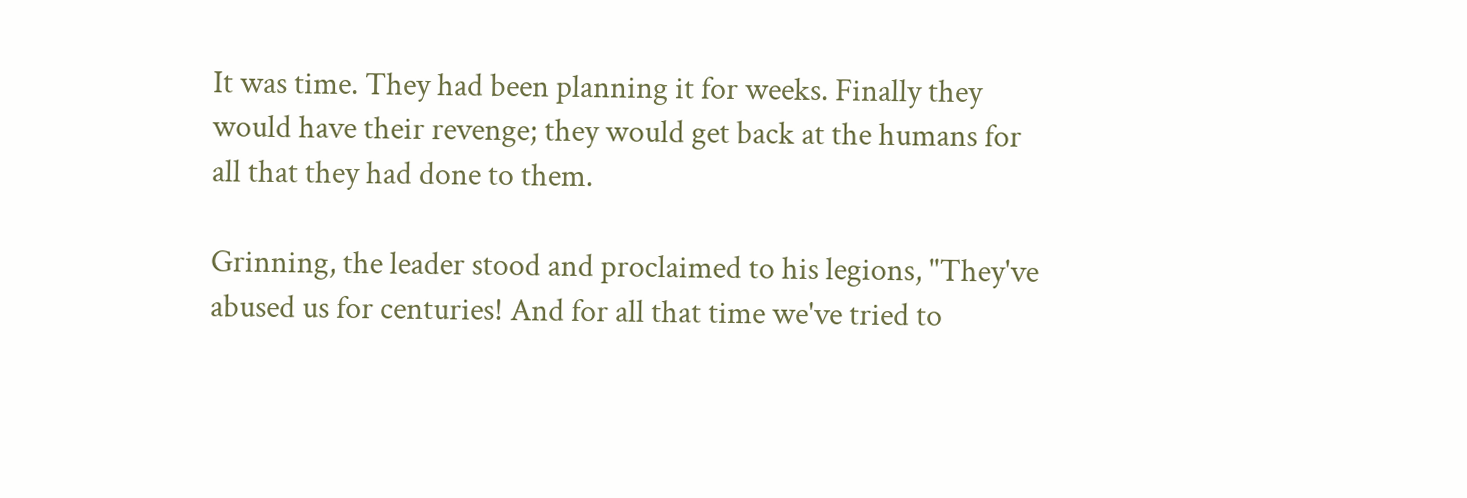It was time. They had been planning it for weeks. Finally they would have their revenge; they would get back at the humans for all that they had done to them.

Grinning, the leader stood and proclaimed to his legions, "They've abused us for centuries! And for all that time we've tried to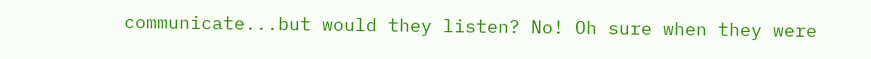communicate...but would they listen? No! Oh sure when they were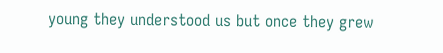young they understood us but once they grew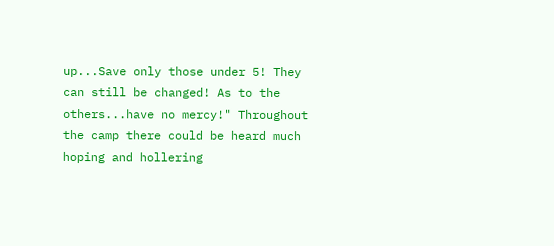up...Save only those under 5! They can still be changed! As to the others...have no mercy!" Throughout the camp there could be heard much hoping and hollering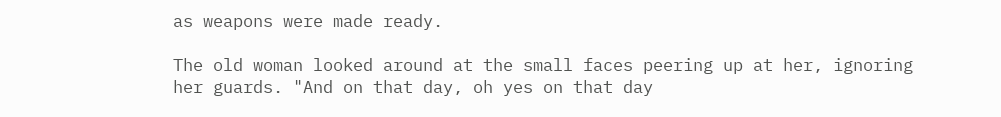as weapons were made ready.

The old woman looked around at the small faces peering up at her, ignoring her guards. "And on that day, oh yes on that day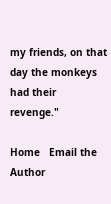my friends, on that day the monkeys had their revenge."

Home   Email the Author